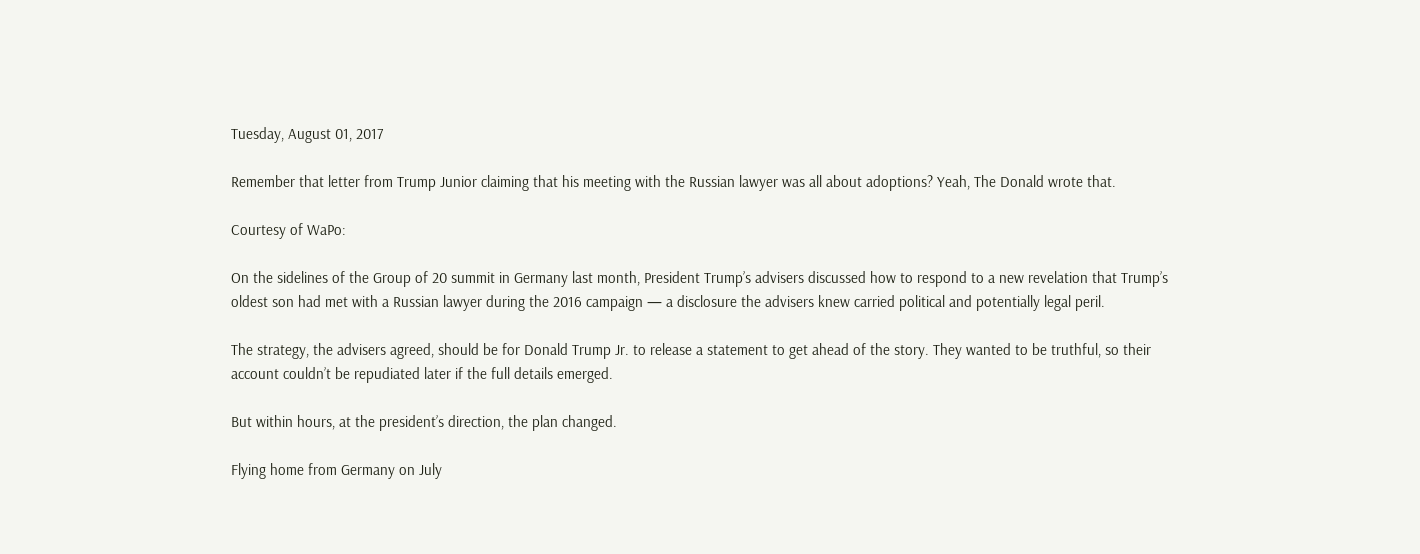Tuesday, August 01, 2017

Remember that letter from Trump Junior claiming that his meeting with the Russian lawyer was all about adoptions? Yeah, The Donald wrote that.

Courtesy of WaPo:

On the sidelines of the Group of 20 summit in Germany last month, President Trump’s advisers discussed how to respond to a new revelation that Trump’s oldest son had met with a Russian lawyer during the 2016 campaign — a disclosure the advisers knew carried political and potentially legal peril.

The strategy, the advisers agreed, should be for Donald Trump Jr. to release a statement to get ahead of the story. They wanted to be truthful, so their account couldn’t be repudiated later if the full details emerged.

But within hours, at the president’s direction, the plan changed.

Flying home from Germany on July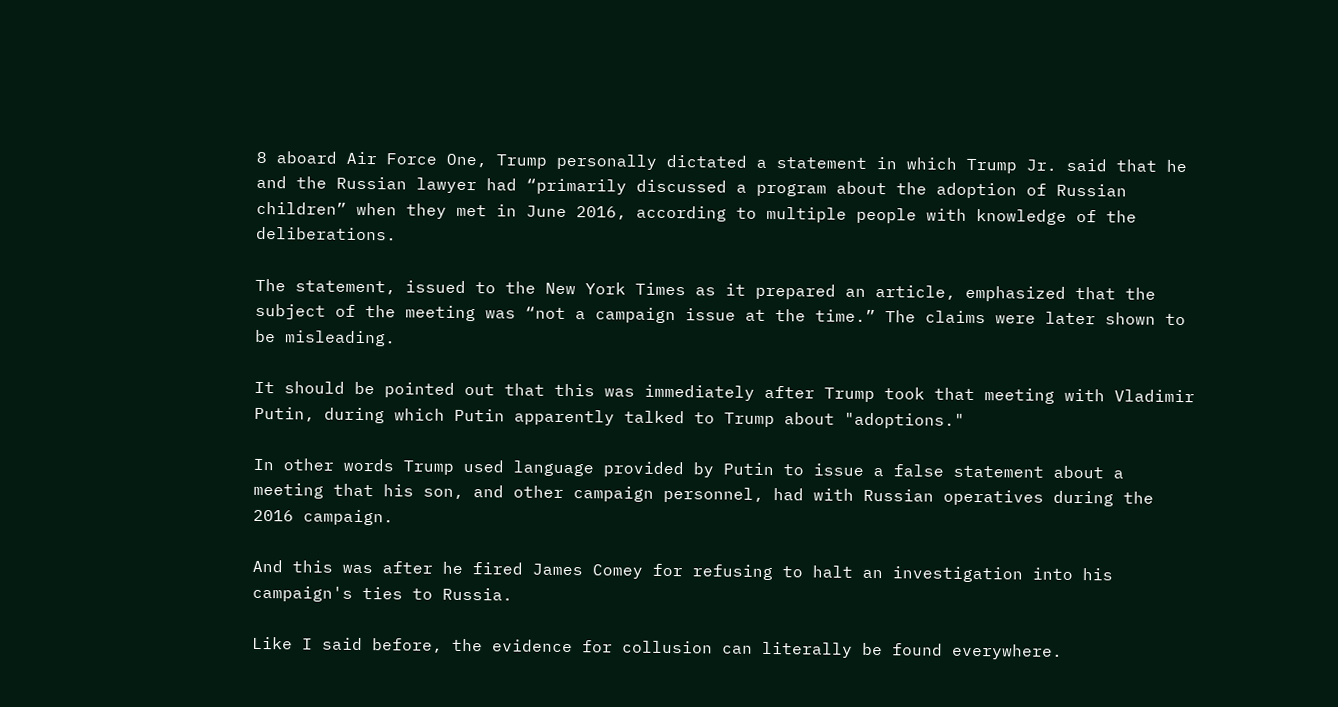8 aboard Air Force One, Trump personally dictated a statement in which Trump Jr. said that he and the Russian lawyer had “primarily discussed a program about the adoption of Russian children” when they met in June 2016, according to multiple people with knowledge of the deliberations.

The statement, issued to the New York Times as it prepared an article, emphasized that the subject of the meeting was “not a campaign issue at the time.” The claims were later shown to be misleading.

It should be pointed out that this was immediately after Trump took that meeting with Vladimir Putin, during which Putin apparently talked to Trump about "adoptions."

In other words Trump used language provided by Putin to issue a false statement about a meeting that his son, and other campaign personnel, had with Russian operatives during the 2016 campaign.

And this was after he fired James Comey for refusing to halt an investigation into his campaign's ties to Russia.

Like I said before, the evidence for collusion can literally be found everywhere.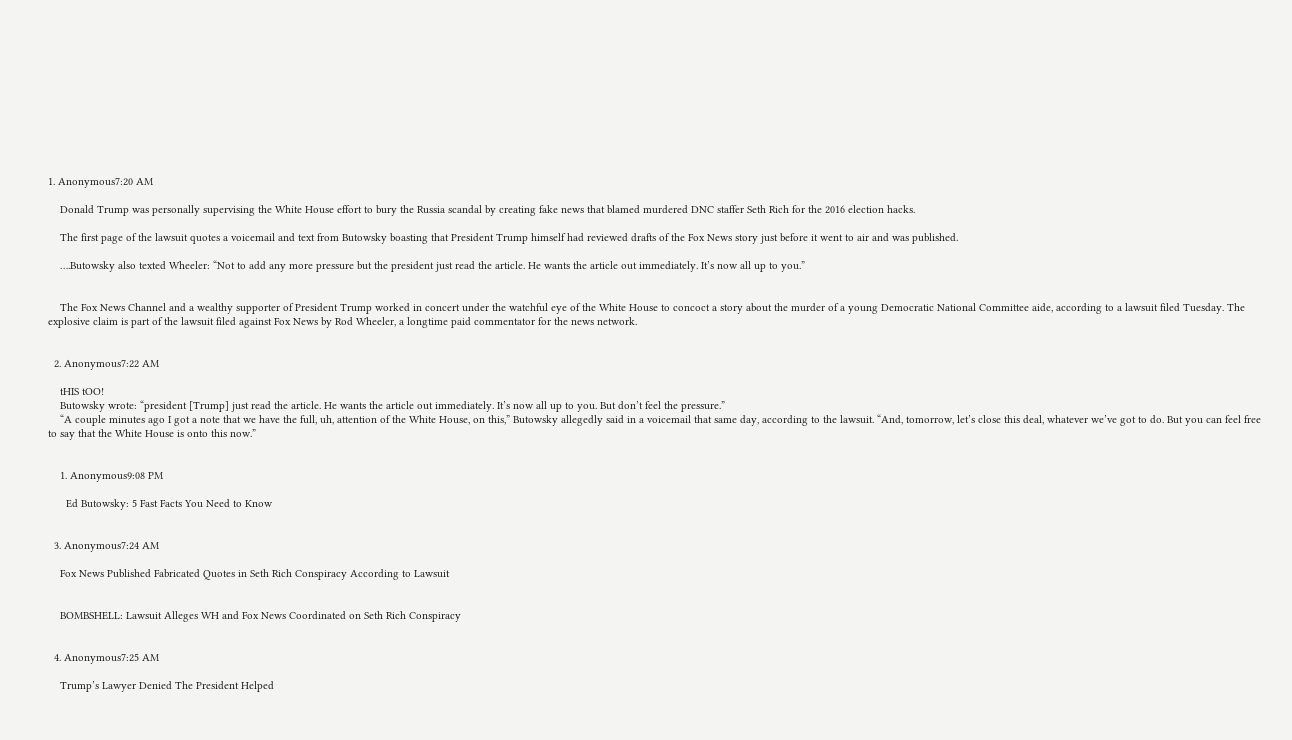1. Anonymous7:20 AM

    Donald Trump was personally supervising the White House effort to bury the Russia scandal by creating fake news that blamed murdered DNC staffer Seth Rich for the 2016 election hacks.

    The first page of the lawsuit quotes a voicemail and text from Butowsky boasting that President Trump himself had reviewed drafts of the Fox News story just before it went to air and was published.

    ….Butowsky also texted Wheeler: “Not to add any more pressure but the president just read the article. He wants the article out immediately. It’s now all up to you.”


    The Fox News Channel and a wealthy supporter of President Trump worked in concert under the watchful eye of the White House to concoct a story about the murder of a young Democratic National Committee aide, according to a lawsuit filed Tuesday. The explosive claim is part of the lawsuit filed against Fox News by Rod Wheeler, a longtime paid commentator for the news network.


  2. Anonymous7:22 AM

    tHIS tOO!
    Butowsky wrote: “president [Trump] just read the article. He wants the article out immediately. It’s now all up to you. But don’t feel the pressure.”
    “A couple minutes ago I got a note that we have the full, uh, attention of the White House, on this,” Butowsky allegedly said in a voicemail that same day, according to the lawsuit. “And, tomorrow, let’s close this deal, whatever we’ve got to do. But you can feel free to say that the White House is onto this now.”


    1. Anonymous9:08 PM

      Ed Butowsky: 5 Fast Facts You Need to Know


  3. Anonymous7:24 AM

    Fox News Published Fabricated Quotes in Seth Rich Conspiracy According to Lawsuit


    BOMBSHELL: Lawsuit Alleges WH and Fox News Coordinated on Seth Rich Conspiracy


  4. Anonymous7:25 AM

    Trump’s Lawyer Denied The President Helped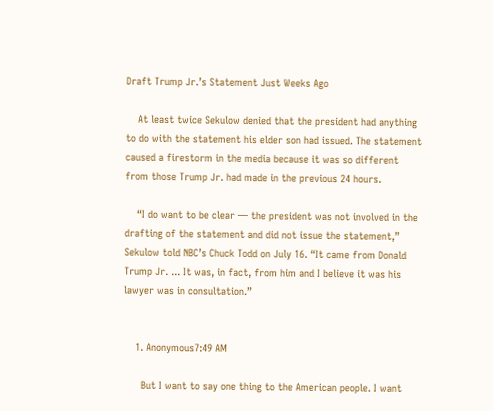Draft Trump Jr.’s Statement Just Weeks Ago

    At least twice Sekulow denied that the president had anything to do with the statement his elder son had issued. The statement caused a firestorm in the media because it was so different from those Trump Jr. had made in the previous 24 hours.

    “I do want to be clear ― the president was not involved in the drafting of the statement and did not issue the statement,” Sekulow told NBC’s Chuck Todd on July 16. “It came from Donald Trump Jr. ... It was, in fact, from him and I believe it was his lawyer was in consultation.”


    1. Anonymous7:49 AM

      But I want to say one thing to the American people. I want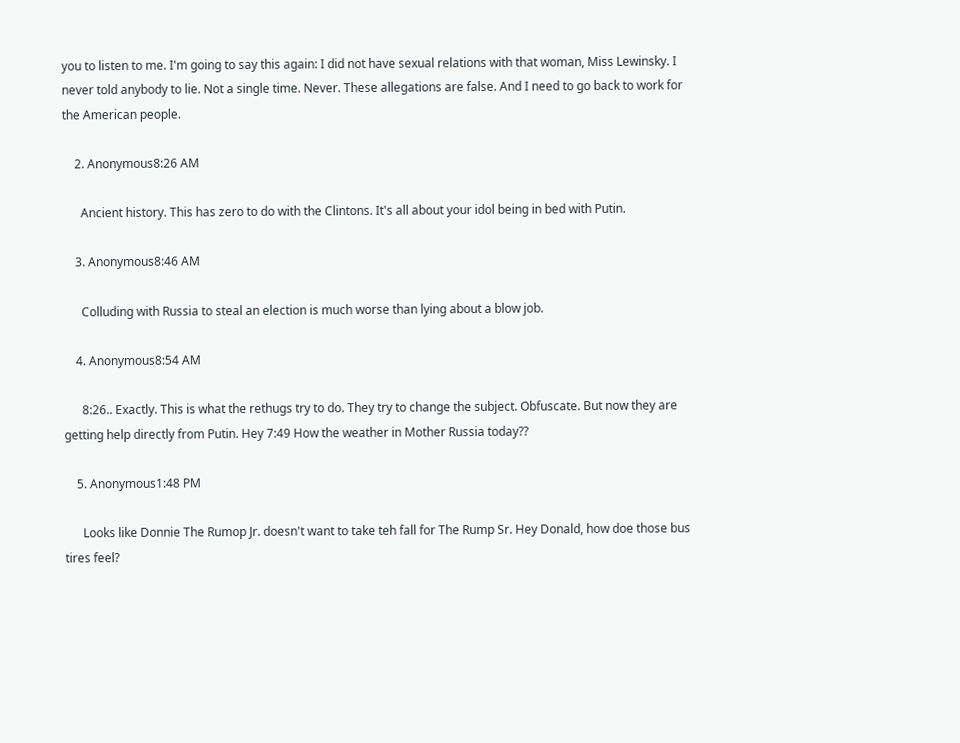you to listen to me. I'm going to say this again: I did not have sexual relations with that woman, Miss Lewinsky. I never told anybody to lie. Not a single time. Never. These allegations are false. And I need to go back to work for the American people.

    2. Anonymous8:26 AM

      Ancient history. This has zero to do with the Clintons. It's all about your idol being in bed with Putin.

    3. Anonymous8:46 AM

      Colluding with Russia to steal an election is much worse than lying about a blow job.

    4. Anonymous8:54 AM

      8:26.. Exactly. This is what the rethugs try to do. They try to change the subject. Obfuscate. But now they are getting help directly from Putin. Hey 7:49 How the weather in Mother Russia today??

    5. Anonymous1:48 PM

      Looks like Donnie The Rumop Jr. doesn't want to take teh fall for The Rump Sr. Hey Donald, how doe those bus tires feel?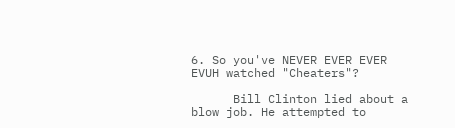6. So you've NEVER EVER EVER EVUH watched "Cheaters"?

      Bill Clinton lied about a blow job. He attempted to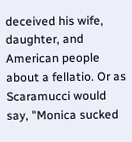deceived his wife, daughter, and American people about a fellatio. Or as Scaramucci would say, "Monica sucked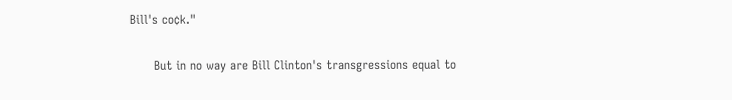Bill's co¢k."

      But in no way are Bill Clinton's transgressions equal to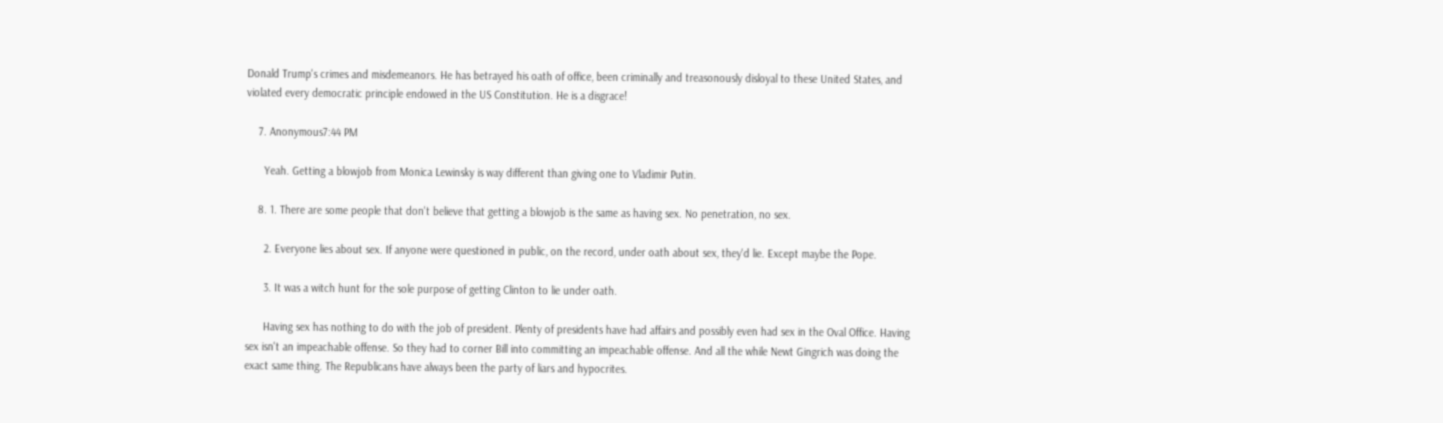Donald Trump's crimes and misdemeanors. He has betrayed his oath of office, been criminally and treasonously disloyal to these United States, and violated every democratic principle endowed in the US Constitution. He is a disgrace!

    7. Anonymous7:44 PM

      Yeah. Getting a blowjob from Monica Lewinsky is way different than giving one to Vladimir Putin.

    8. 1. There are some people that don't believe that getting a blowjob is the same as having sex. No penetration, no sex.

      2. Everyone lies about sex. If anyone were questioned in public, on the record, under oath about sex, they'd lie. Except maybe the Pope.

      3. It was a witch hunt for the sole purpose of getting Clinton to lie under oath.

      Having sex has nothing to do with the job of president. Plenty of presidents have had affairs and possibly even had sex in the Oval Office. Having sex isn't an impeachable offense. So they had to corner Bill into committing an impeachable offense. And all the while Newt Gingrich was doing the exact same thing. The Republicans have always been the party of liars and hypocrites.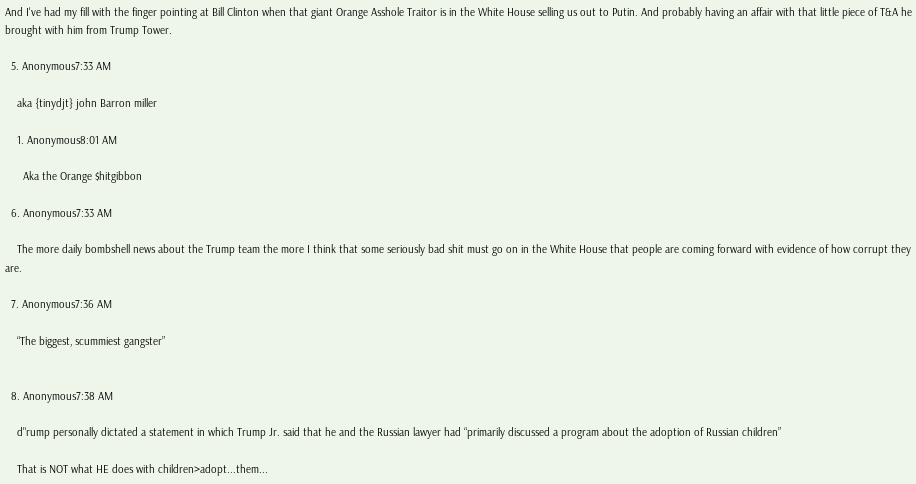And I've had my fill with the finger pointing at Bill Clinton when that giant Orange Asshole Traitor is in the White House selling us out to Putin. And probably having an affair with that little piece of T&A he brought with him from Trump Tower.

  5. Anonymous7:33 AM

    aka {tinydjt} john Barron miller

    1. Anonymous8:01 AM

      Aka the Orange $hitgibbon

  6. Anonymous7:33 AM

    The more daily bombshell news about the Trump team the more I think that some seriously bad shit must go on in the White House that people are coming forward with evidence of how corrupt they are.

  7. Anonymous7:36 AM

    “The biggest, scummiest gangster”


  8. Anonymous7:38 AM

    d"rump personally dictated a statement in which Trump Jr. said that he and the Russian lawyer had “primarily discussed a program about the adoption of Russian children”

    That is NOT what HE does with children>adopt...them...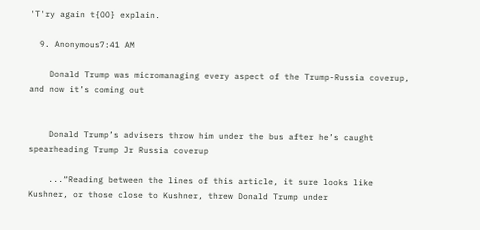'T'ry again t{OO} explain.

  9. Anonymous7:41 AM

    Donald Trump was micromanaging every aspect of the Trump-Russia coverup, and now it’s coming out


    Donald Trump’s advisers throw him under the bus after he’s caught spearheading Trump Jr Russia coverup

    ...“Reading between the lines of this article, it sure looks like Kushner, or those close to Kushner, threw Donald Trump under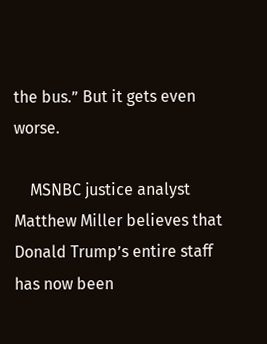the bus.” But it gets even worse.

    MSNBC justice analyst Matthew Miller believes that Donald Trump’s entire staff has now been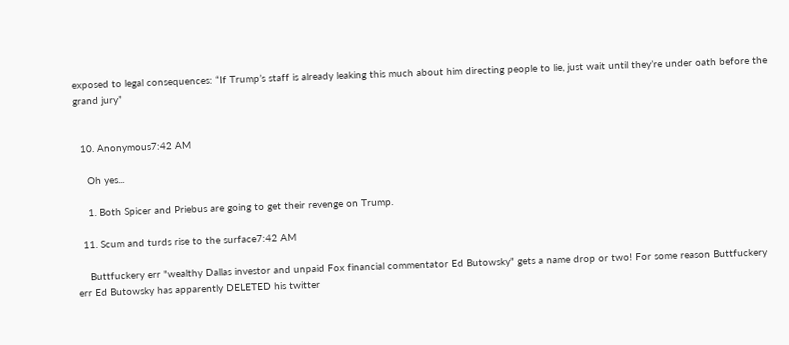exposed to legal consequences: “If Trump’s staff is already leaking this much about him directing people to lie, just wait until they’re under oath before the grand jury”


  10. Anonymous7:42 AM

    Oh yes...

    1. Both Spicer and Priebus are going to get their revenge on Trump.

  11. Scum and turds rise to the surface7:42 AM

    Buttfuckery err "wealthy Dallas investor and unpaid Fox financial commentator Ed Butowsky" gets a name drop or two! For some reason Buttfuckery err Ed Butowsky has apparently DELETED his twitter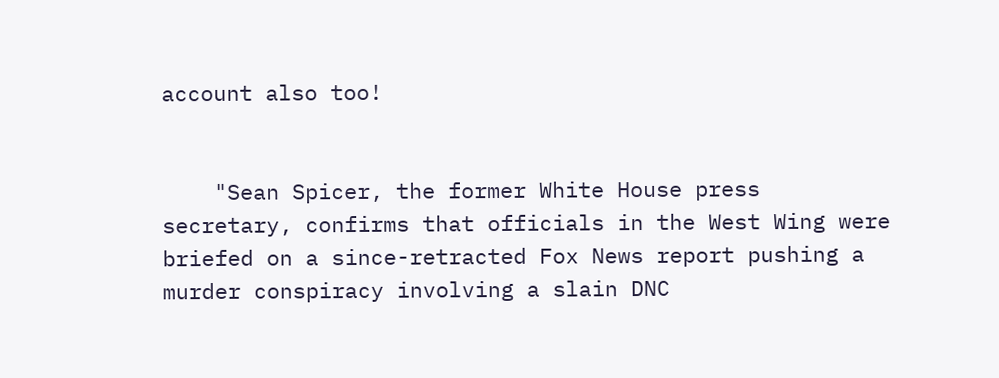account also too!


    "Sean Spicer, the former White House press secretary, confirms that officials in the West Wing were briefed on a since-retracted Fox News report pushing a murder conspiracy involving a slain DNC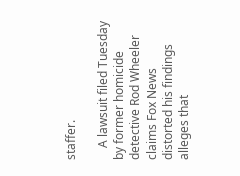staffer.

    A lawsuit filed Tuesday by former homicide detective Rod Wheeler claims Fox News distorted his findings alleges that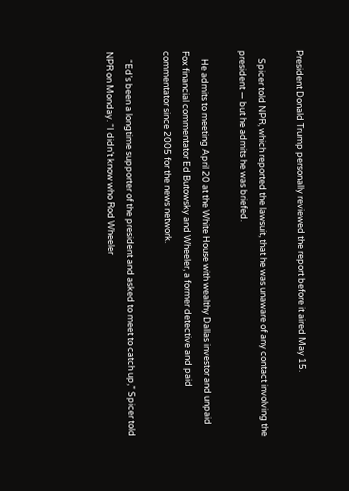President Donald Trump personally reviewed the report before it aired May 15.

    Spicer told NPR, which reported the lawsuit, that he was unaware of any contact involving the president — but he admits he was briefed.

    He admits to meeting April 20 at the White House with wealthy Dallas investor and unpaid Fox financial commentator Ed Butowsky and Wheeler, a former detective and paid commentator since 2005 for the news network.

    “Ed’s been a longtime supporter of the president and asked to meet to catch up,” Spicer told NPR on Monday. “I didn’t know who Rod Wheeler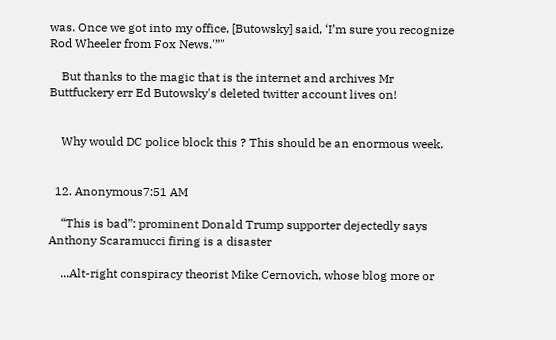was. Once we got into my office, [Butowsky] said, ‘I’m sure you recognize Rod Wheeler from Fox News.'”"

    But thanks to the magic that is the internet and archives Mr Buttfuckery err Ed Butowsky's deleted twitter account lives on!


    Why would DC police block this ? This should be an enormous week.


  12. Anonymous7:51 AM

    “This is bad”: prominent Donald Trump supporter dejectedly says Anthony Scaramucci firing is a disaster

    ...Alt-right conspiracy theorist Mike Cernovich, whose blog more or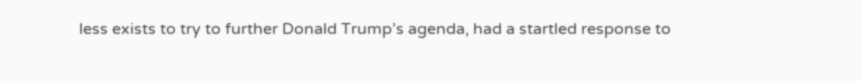less exists to try to further Donald Trump’s agenda, had a startled response to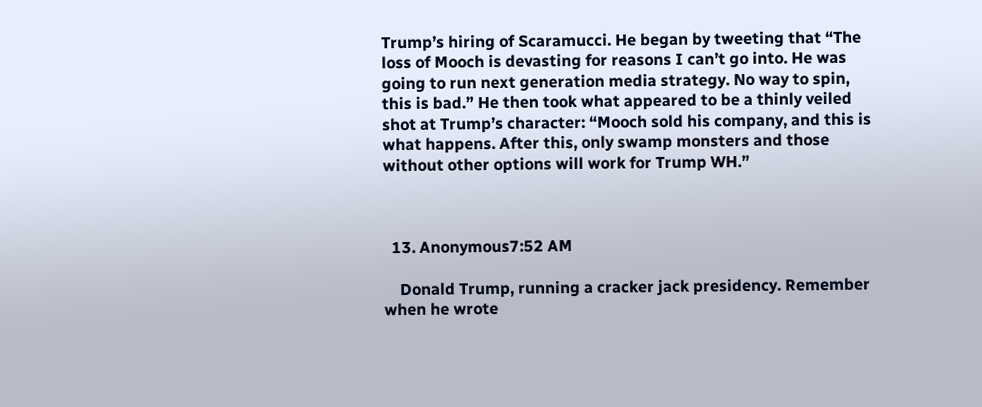Trump’s hiring of Scaramucci. He began by tweeting that “The loss of Mooch is devasting for reasons I can’t go into. He was going to run next generation media strategy. No way to spin, this is bad.” He then took what appeared to be a thinly veiled shot at Trump’s character: “Mooch sold his company, and this is what happens. After this, only swamp monsters and those without other options will work for Trump WH.”



  13. Anonymous7:52 AM

    Donald Trump, running a cracker jack presidency. Remember when he wrote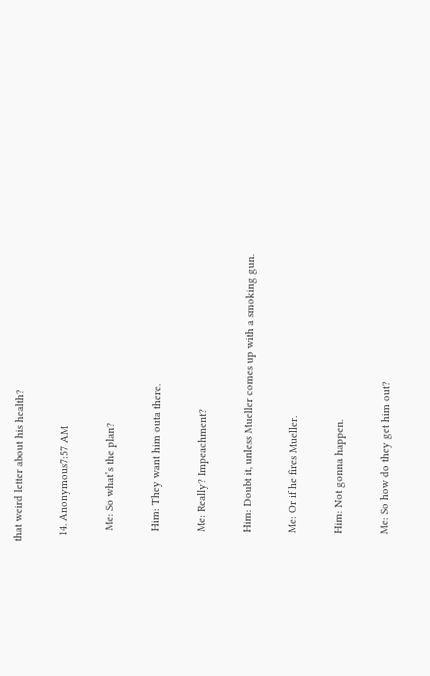that weird letter about his health?

  14. Anonymous7:57 AM

    Me: So what’s the plan?

    Him: They want him outa there.

    Me: Really? Impeachment?

    Him: Doubt it, unless Mueller comes up with a smoking gun.

    Me: Or if he fires Mueller.

    Him: Not gonna happen.

    Me: So how do they get him out?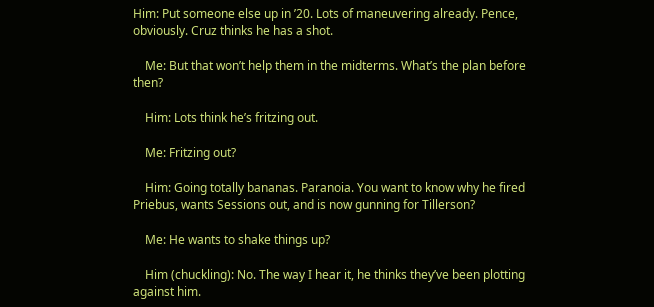Him: Put someone else up in ’20. Lots of maneuvering already. Pence, obviously. Cruz thinks he has a shot.

    Me: But that won’t help them in the midterms. What’s the plan before then?

    Him: Lots think he’s fritzing out.

    Me: Fritzing out?

    Him: Going totally bananas. Paranoia. You want to know why he fired Priebus, wants Sessions out, and is now gunning for Tillerson?

    Me: He wants to shake things up?

    Him (chuckling): No. The way I hear it, he thinks they’ve been plotting against him.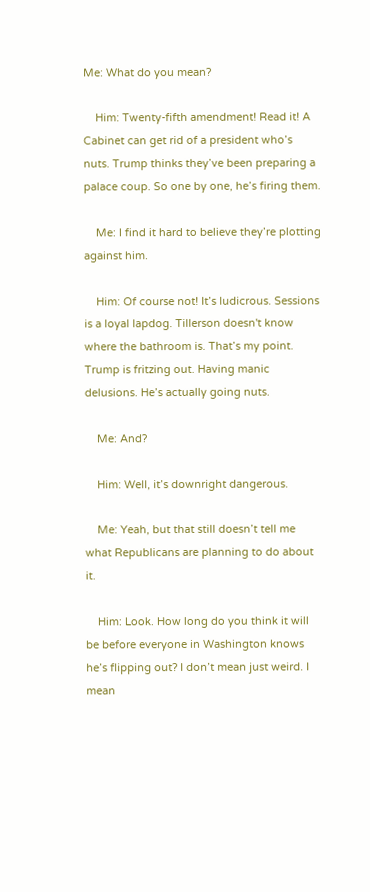Me: What do you mean?

    Him: Twenty-fifth amendment! Read it! A Cabinet can get rid of a president who’s nuts. Trump thinks they’ve been preparing a palace coup. So one by one, he’s firing them.

    Me: I find it hard to believe they’re plotting against him.

    Him: Of course not! It’s ludicrous. Sessions is a loyal lapdog. Tillerson doesn't know where the bathroom is. That’s my point. Trump is fritzing out. Having manic delusions. He’s actually going nuts.

    Me: And?

    Him: Well, it’s downright dangerous.

    Me: Yeah, but that still doesn’t tell me what Republicans are planning to do about it.

    Him: Look. How long do you think it will be before everyone in Washington knows he’s flipping out? I don’t mean just weird. I mean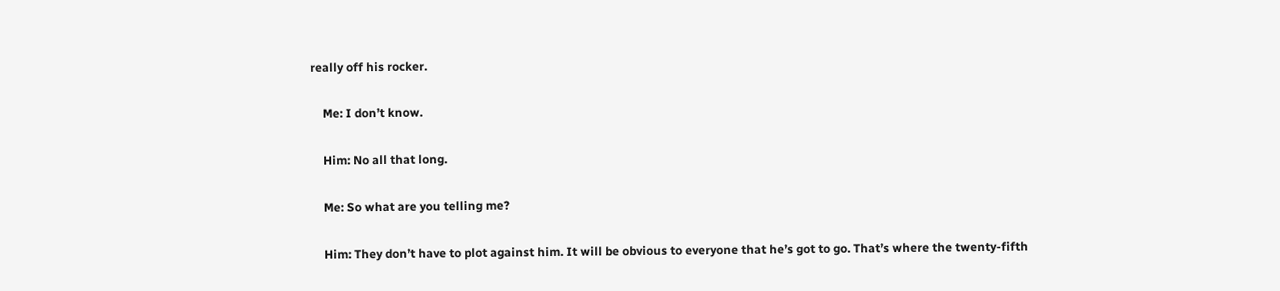really off his rocker.

    Me: I don’t know.

    Him: No all that long.

    Me: So what are you telling me?

    Him: They don’t have to plot against him. It will be obvious to everyone that he’s got to go. That’s where the twenty-fifth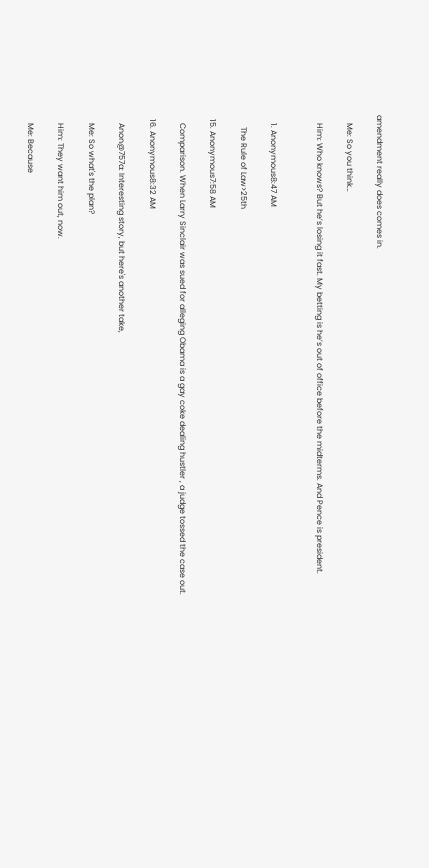amendment really does comes in.

    Me: So you think…

    Him: Who knows? But he’s losing it fast. My betting is he’s out of office before the midterms. And Pence is president.


    1. Anonymous8:47 AM

      The Rule of Law>25th

  15. Anonymous7:58 AM

    Comparison. When Larry Sinclair was sued for alleging Obama is a gay coke dealing hustler , a judge tossed the case out.

  16. Anonymous8:32 AM

    Anon@757a: Interesting story, but here's another take,

    Me: So what's the plan?

    Him: They want him out, now.

    Me: Because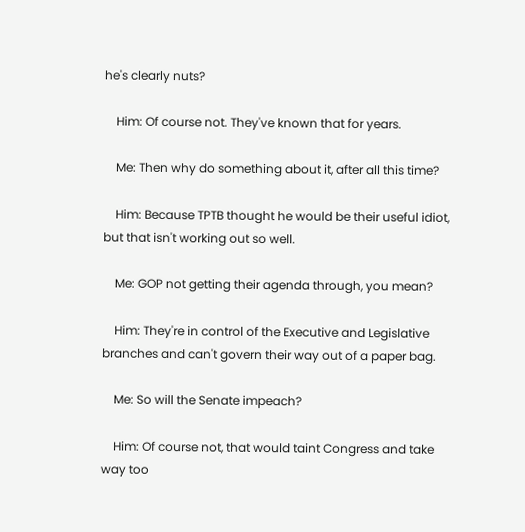he's clearly nuts?

    Him: Of course not. They've known that for years.

    Me: Then why do something about it, after all this time?

    Him: Because TPTB thought he would be their useful idiot, but that isn't working out so well.

    Me: GOP not getting their agenda through, you mean?

    Him: They're in control of the Executive and Legislative branches and can't govern their way out of a paper bag.

    Me: So will the Senate impeach?

    Him: Of course not, that would taint Congress and take way too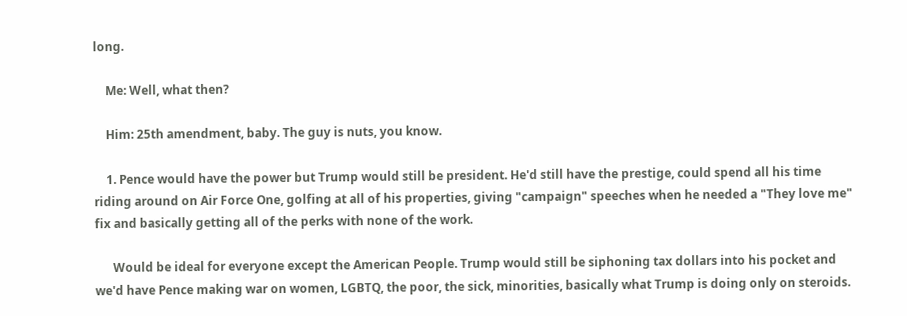long.

    Me: Well, what then?

    Him: 25th amendment, baby. The guy is nuts, you know.

    1. Pence would have the power but Trump would still be president. He'd still have the prestige, could spend all his time riding around on Air Force One, golfing at all of his properties, giving "campaign" speeches when he needed a "They love me" fix and basically getting all of the perks with none of the work.

      Would be ideal for everyone except the American People. Trump would still be siphoning tax dollars into his pocket and we'd have Pence making war on women, LGBTQ, the poor, the sick, minorities, basically what Trump is doing only on steroids.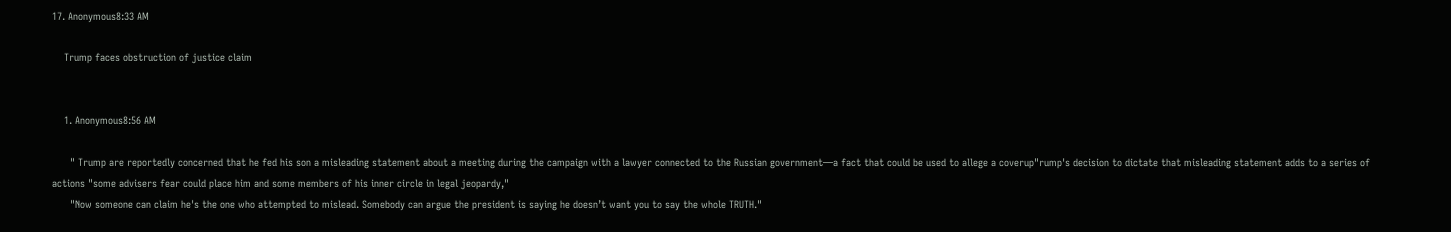17. Anonymous8:33 AM

    Trump faces obstruction of justice claim


    1. Anonymous8:56 AM

      " Trump are reportedly concerned that he fed his son a misleading statement about a meeting during the campaign with a lawyer connected to the Russian government—a fact that could be used to allege a coverup"rump's decision to dictate that misleading statement adds to a series of actions "some advisers fear could place him and some members of his inner circle in legal jeopardy,"
      "Now someone can claim he's the one who attempted to mislead. Somebody can argue the president is saying he doesn’t want you to say the whole TRUTH."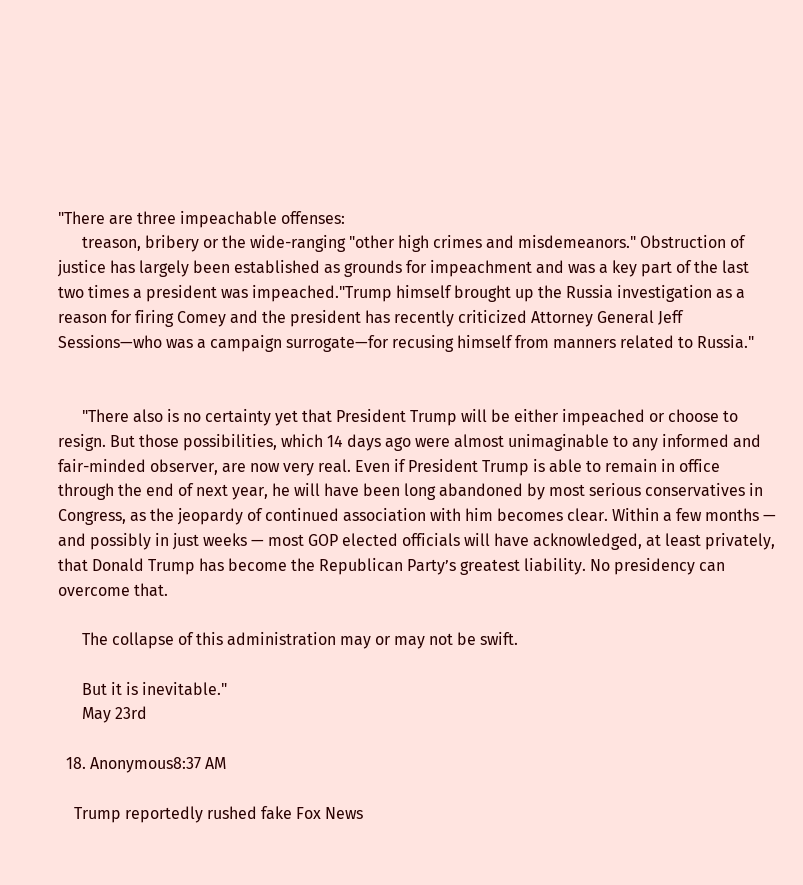"There are three impeachable offenses:
      treason, bribery or the wide-ranging "other high crimes and misdemeanors." Obstruction of justice has largely been established as grounds for impeachment and was a key part of the last two times a president was impeached."Trump himself brought up the Russia investigation as a reason for firing Comey and the president has recently criticized Attorney General Jeff Sessions—who was a campaign surrogate—for recusing himself from manners related to Russia."


      "There also is no certainty yet that President Trump will be either impeached or choose to resign. But those possibilities, which 14 days ago were almost unimaginable to any informed and fair-minded observer, are now very real. Even if President Trump is able to remain in office through the end of next year, he will have been long abandoned by most serious conservatives in Congress, as the jeopardy of continued association with him becomes clear. Within a few months — and possibly in just weeks — most GOP elected officials will have acknowledged, at least privately, that Donald Trump has become the Republican Party’s greatest liability. No presidency can overcome that.

      The collapse of this administration may or may not be swift.

      But it is inevitable."
      May 23rd

  18. Anonymous8:37 AM

    Trump reportedly rushed fake Fox News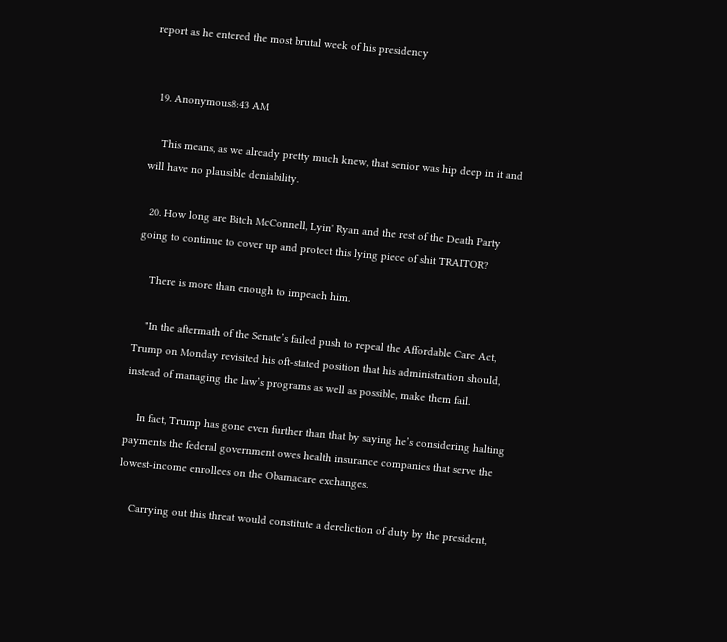report as he entered the most brutal week of his presidency


  19. Anonymous8:43 AM

    This means, as we already pretty much knew, that senior was hip deep in it and will have no plausible deniability.

  20. How long are Bitch McConnell, Lyin' Ryan and the rest of the Death Party going to continue to cover up and protect this lying piece of shit TRAITOR?

    There is more than enough to impeach him.

    "In the aftermath of the Senate’s failed push to repeal the Affordable Care Act, Trump on Monday revisited his oft-stated position that his administration should, instead of managing the law’s programs as well as possible, make them fail.

    In fact, Trump has gone even further than that by saying he’s considering halting payments the federal government owes health insurance companies that serve the lowest-income enrollees on the Obamacare exchanges.

    Carrying out this threat would constitute a dereliction of duty by the president,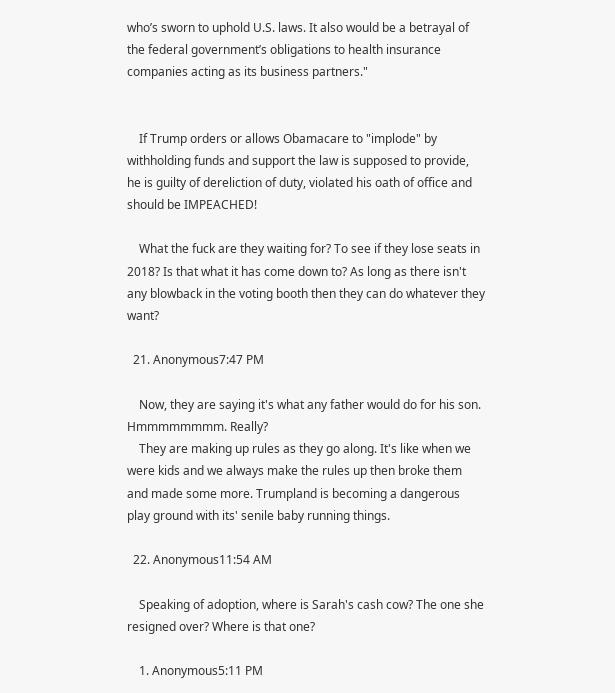who’s sworn to uphold U.S. laws. It also would be a betrayal of the federal government’s obligations to health insurance companies acting as its business partners."


    If Trump orders or allows Obamacare to "implode" by withholding funds and support the law is supposed to provide, he is guilty of dereliction of duty, violated his oath of office and should be IMPEACHED!

    What the fuck are they waiting for? To see if they lose seats in 2018? Is that what it has come down to? As long as there isn't any blowback in the voting booth then they can do whatever they want?

  21. Anonymous7:47 PM

    Now, they are saying it's what any father would do for his son. Hmmmmmmmm. Really?
    They are making up rules as they go along. It's like when we were kids and we always make the rules up then broke them and made some more. Trumpland is becoming a dangerous play ground with its' senile baby running things.

  22. Anonymous11:54 AM

    Speaking of adoption, where is Sarah's cash cow? The one she resigned over? Where is that one?

    1. Anonymous5:11 PM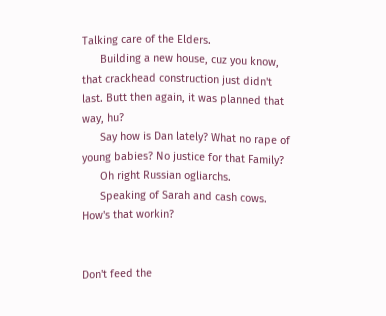Talking care of the Elders.
      Building a new house, cuz you know, that crackhead construction just didn't last. Butt then again, it was planned that way, hu?
      Say how is Dan lately? What no rape of young babies? No justice for that Family?
      Oh right Russian ogliarchs.
      Speaking of Sarah and cash cows. How's that workin?


Don't feed the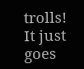trolls!
It just goes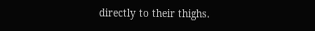directly to their thighs.